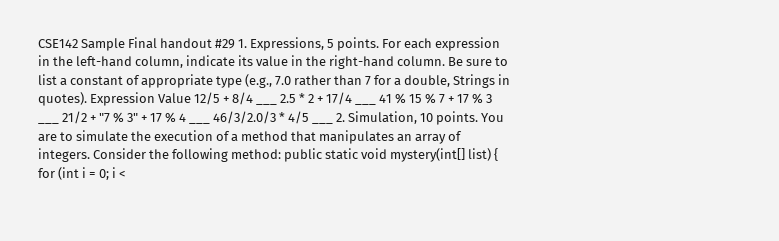CSE142 Sample Final handout #29 1. Expressions, 5 points. For each expression in the left-hand column, indicate its value in the right-hand column. Be sure to list a constant of appropriate type (e.g., 7.0 rather than 7 for a double, Strings in quotes). Expression Value 12/5 + 8/4 ___ 2.5 * 2 + 17/4 ___ 41 % 15 % 7 + 17 % 3 ___ 21/2 + "7 % 3" + 17 % 4 ___ 46/3/2.0/3 * 4/5 ___ 2. Simulation, 10 points. You are to simulate the execution of a method that manipulates an array of integers. Consider the following method: public static void mystery(int[] list) { for (int i = 0; i <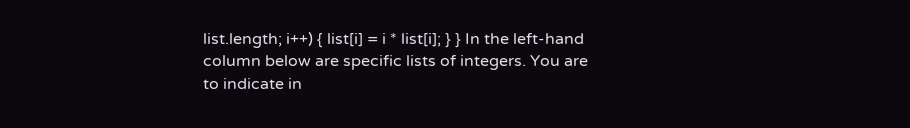list.length; i++) { list[i] = i * list[i]; } } In the left-hand column below are specific lists of integers. You are to indicate in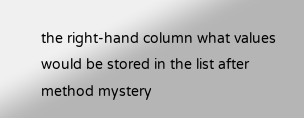the right-hand column what values would be stored in the list after method mystery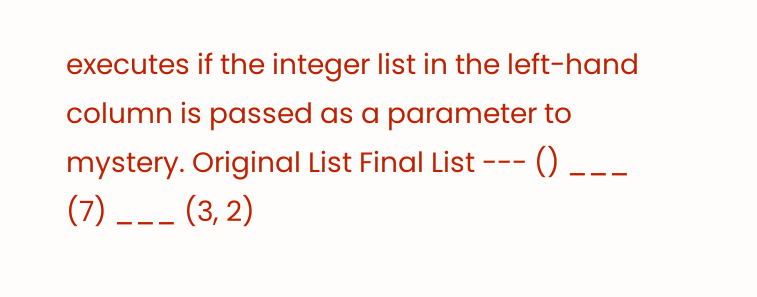executes if the integer list in the left-hand column is passed as a parameter to mystery. Original List Final List --- () ___ (7) ___ (3, 2)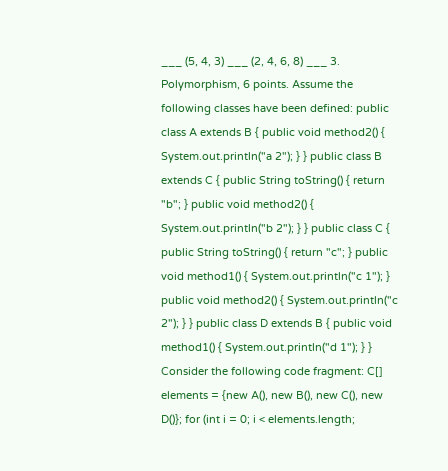___ (5, 4, 3) ___ (2, 4, 6, 8) ___ 3. Polymorphism, 6 points. Assume the following classes have been defined: public class A extends B { public void method2() { System.out.println("a 2"); } } public class B extends C { public String toString() { return "b"; } public void method2() { System.out.println("b 2"); } } public class C { public String toString() { return "c"; } public void method1() { System.out.println("c 1"); } public void method2() { System.out.println("c 2"); } } public class D extends B { public void method1() { System.out.println("d 1"); } } Consider the following code fragment: C[] elements = {new A(), new B(), new C(), new D()}; for (int i = 0; i < elements.length;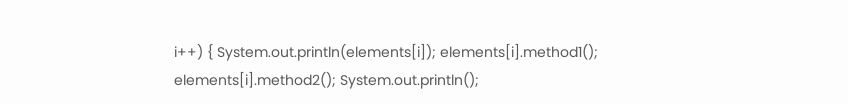i++) { System.out.println(elements[i]); elements[i].method1(); elements[i].method2(); System.out.println();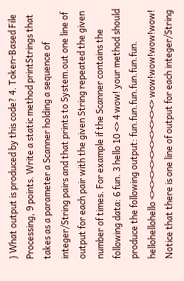} What output is produced by this code? 4. Token-Based File Processing, 9 points. Write a static method printStrings that takes as a parameter a Scanner holding a sequence of integer/String pairs and that prints to System.out one line of output for each pair with the given String repeated the given number of times. For example if the Scanner contains the following data: 6 fun. 3 hello 10 <> 4 wow! your method should produce the following output: fun.fun.fun.fun.fun.fun. hellohellohello <><><><><><><><><><> wow!wow!wow!wow! Notice that there is one line of output for each integer/String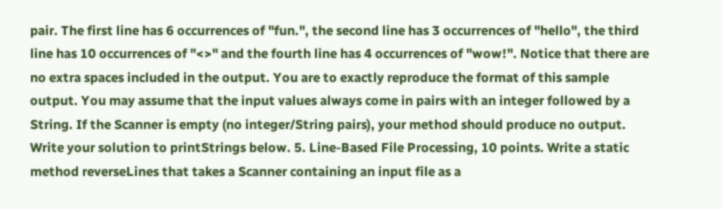pair. The first line has 6 occurrences of "fun.", the second line has 3 occurrences of "hello", the third line has 10 occurrences of "<>" and the fourth line has 4 occurrences of "wow!". Notice that there are no extra spaces included in the output. You are to exactly reproduce the format of this sample output. You may assume that the input values always come in pairs with an integer followed by a String. If the Scanner is empty (no integer/String pairs), your method should produce no output. Write your solution to printStrings below. 5. Line-Based File Processing, 10 points. Write a static method reverseLines that takes a Scanner containing an input file as a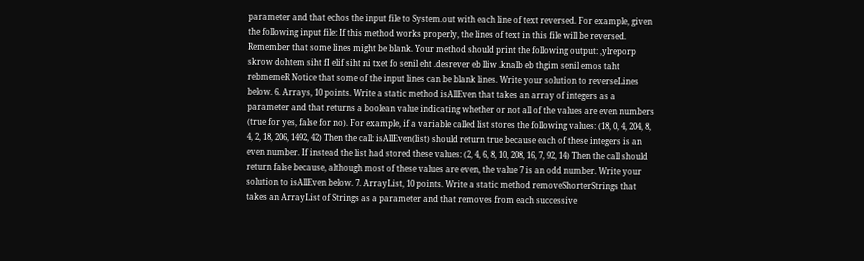parameter and that echos the input file to System.out with each line of text reversed. For example, given the following input file: If this method works properly, the lines of text in this file will be reversed. Remember that some lines might be blank. Your method should print the following output: ,ylreporp skrow dohtem siht fI elif siht ni txet fo senil eht .desrever eb lliw .knalb eb thgim senil emos taht rebmemeR Notice that some of the input lines can be blank lines. Write your solution to reverseLines below. 6. Arrays, 10 points. Write a static method isAllEven that takes an array of integers as a parameter and that returns a boolean value indicating whether or not all of the values are even numbers (true for yes, false for no). For example, if a variable called list stores the following values: (18, 0, 4, 204, 8, 4, 2, 18, 206, 1492, 42) Then the call: isAllEven(list) should return true because each of these integers is an even number. If instead the list had stored these values: (2, 4, 6, 8, 10, 208, 16, 7, 92, 14) Then the call should return false because, although most of these values are even, the value 7 is an odd number. Write your solution to isAllEven below. 7. ArrayList, 10 points. Write a static method removeShorterStrings that takes an ArrayList of Strings as a parameter and that removes from each successive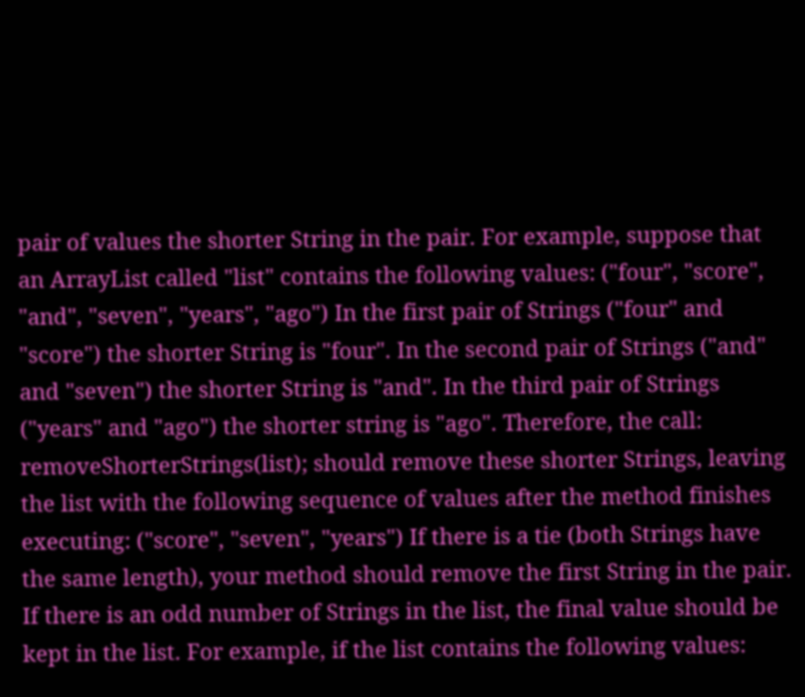pair of values the shorter String in the pair. For example, suppose that an ArrayList called "list" contains the following values: ("four", "score", "and", "seven", "years", "ago") In the first pair of Strings ("four" and "score") the shorter String is "four". In the second pair of Strings ("and" and "seven") the shorter String is "and". In the third pair of Strings ("years" and "ago") the shorter string is "ago". Therefore, the call: removeShorterStrings(list); should remove these shorter Strings, leaving the list with the following sequence of values after the method finishes executing: ("score", "seven", "years") If there is a tie (both Strings have the same length), your method should remove the first String in the pair. If there is an odd number of Strings in the list, the final value should be kept in the list. For example, if the list contains the following values: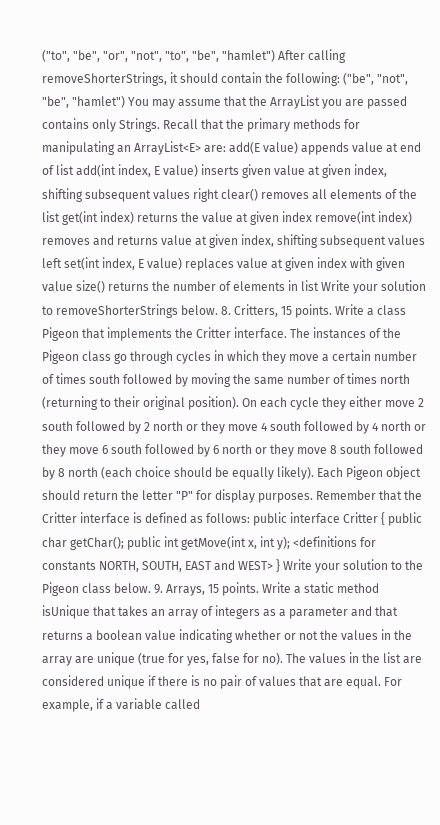("to", "be", "or", "not", "to", "be", "hamlet") After calling removeShorterStrings, it should contain the following: ("be", "not", "be", "hamlet") You may assume that the ArrayList you are passed contains only Strings. Recall that the primary methods for manipulating an ArrayList<E> are: add(E value) appends value at end of list add(int index, E value) inserts given value at given index, shifting subsequent values right clear() removes all elements of the list get(int index) returns the value at given index remove(int index) removes and returns value at given index, shifting subsequent values left set(int index, E value) replaces value at given index with given value size() returns the number of elements in list Write your solution to removeShorterStrings below. 8. Critters, 15 points. Write a class Pigeon that implements the Critter interface. The instances of the Pigeon class go through cycles in which they move a certain number of times south followed by moving the same number of times north (returning to their original position). On each cycle they either move 2 south followed by 2 north or they move 4 south followed by 4 north or they move 6 south followed by 6 north or they move 8 south followed by 8 north (each choice should be equally likely). Each Pigeon object should return the letter "P" for display purposes. Remember that the Critter interface is defined as follows: public interface Critter { public char getChar(); public int getMove(int x, int y); <definitions for constants NORTH, SOUTH, EAST and WEST> } Write your solution to the Pigeon class below. 9. Arrays, 15 points. Write a static method isUnique that takes an array of integers as a parameter and that returns a boolean value indicating whether or not the values in the array are unique (true for yes, false for no). The values in the list are considered unique if there is no pair of values that are equal. For example, if a variable called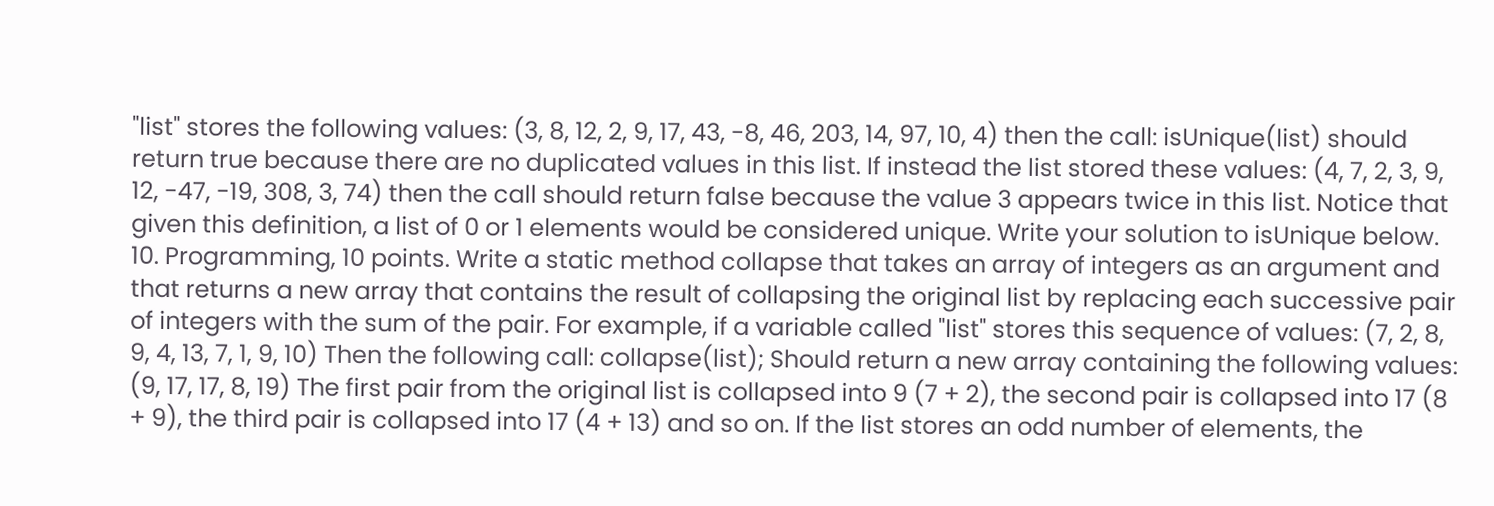"list" stores the following values: (3, 8, 12, 2, 9, 17, 43, -8, 46, 203, 14, 97, 10, 4) then the call: isUnique(list) should return true because there are no duplicated values in this list. If instead the list stored these values: (4, 7, 2, 3, 9, 12, -47, -19, 308, 3, 74) then the call should return false because the value 3 appears twice in this list. Notice that given this definition, a list of 0 or 1 elements would be considered unique. Write your solution to isUnique below. 10. Programming, 10 points. Write a static method collapse that takes an array of integers as an argument and that returns a new array that contains the result of collapsing the original list by replacing each successive pair of integers with the sum of the pair. For example, if a variable called "list" stores this sequence of values: (7, 2, 8, 9, 4, 13, 7, 1, 9, 10) Then the following call: collapse(list); Should return a new array containing the following values: (9, 17, 17, 8, 19) The first pair from the original list is collapsed into 9 (7 + 2), the second pair is collapsed into 17 (8 + 9), the third pair is collapsed into 17 (4 + 13) and so on. If the list stores an odd number of elements, the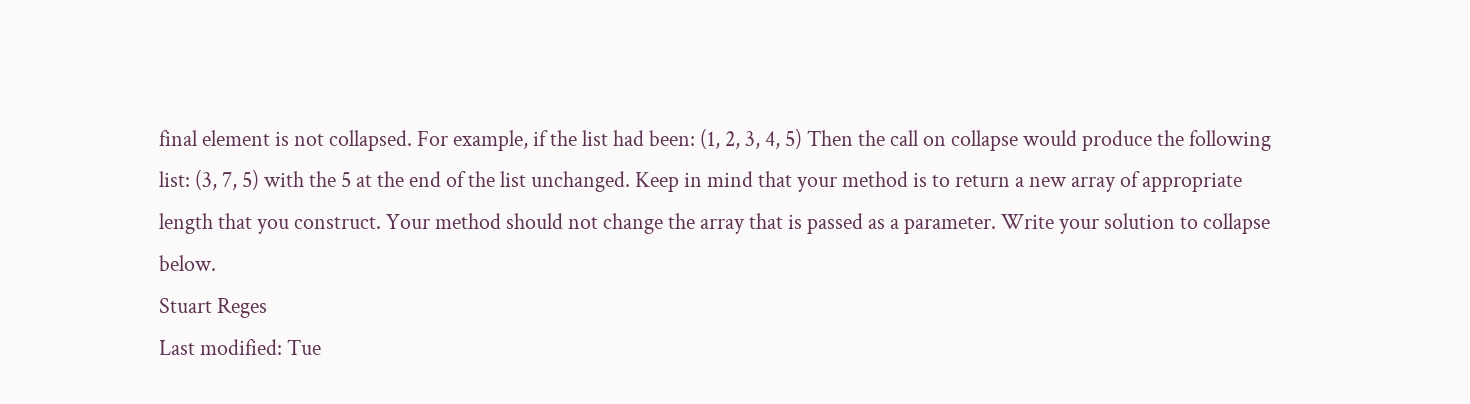final element is not collapsed. For example, if the list had been: (1, 2, 3, 4, 5) Then the call on collapse would produce the following list: (3, 7, 5) with the 5 at the end of the list unchanged. Keep in mind that your method is to return a new array of appropriate length that you construct. Your method should not change the array that is passed as a parameter. Write your solution to collapse below.
Stuart Reges
Last modified: Tue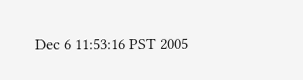Dec 6 11:53:16 PST 2005